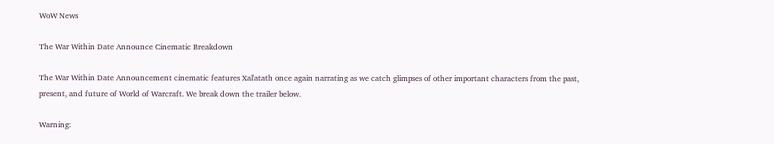WoW News

The War Within Date Announce Cinematic Breakdown

The War Within Date Announcement cinematic features Xal'atath once again narrating as we catch glimpses of other important characters from the past, present, and future of World of Warcraft. We break down the trailer below.

Warning: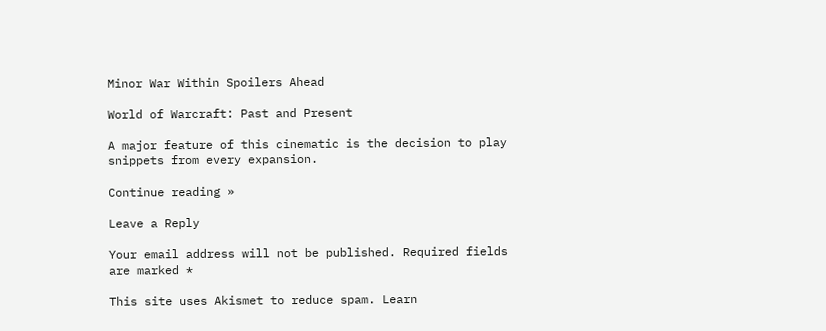Minor War Within Spoilers Ahead

World of Warcraft: Past and Present

A major feature of this cinematic is the decision to play snippets from every expansion.

Continue reading »

Leave a Reply

Your email address will not be published. Required fields are marked *

This site uses Akismet to reduce spam. Learn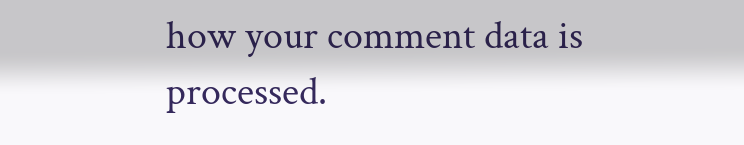how your comment data is processed.